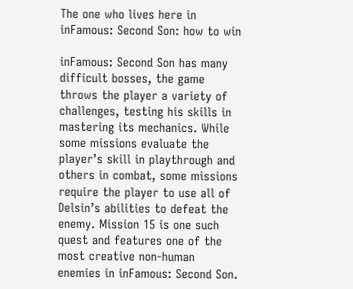The one who lives here in inFamous: Second Son: how to win

inFamous: Second Son has many difficult bosses, the game throws the player a variety of challenges, testing his skills in mastering its mechanics. While some missions evaluate the player’s skill in playthrough and others in combat, some missions require the player to use all of Delsin’s abilities to defeat the enemy. Mission 15 is one such quest and features one of the most creative non-human enemies in inFamous: Second Son.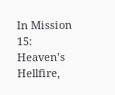In Mission 15: Heaven’s Hellfire,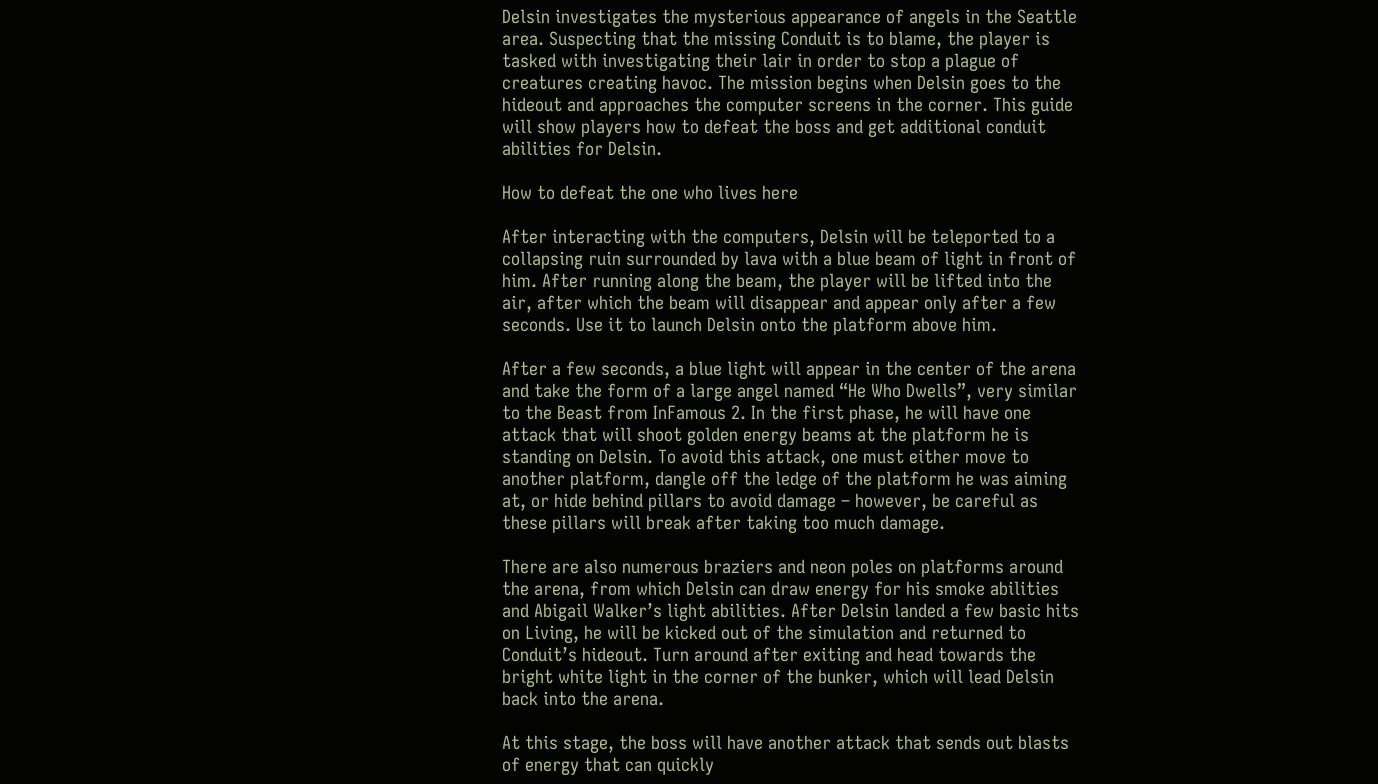Delsin investigates the mysterious appearance of angels in the Seattle area. Suspecting that the missing Conduit is to blame, the player is tasked with investigating their lair in order to stop a plague of creatures creating havoc. The mission begins when Delsin goes to the hideout and approaches the computer screens in the corner. This guide will show players how to defeat the boss and get additional conduit abilities for Delsin.

How to defeat the one who lives here

After interacting with the computers, Delsin will be teleported to a collapsing ruin surrounded by lava with a blue beam of light in front of him. After running along the beam, the player will be lifted into the air, after which the beam will disappear and appear only after a few seconds. Use it to launch Delsin onto the platform above him.

After a few seconds, a blue light will appear in the center of the arena and take the form of a large angel named “He Who Dwells”, very similar to the Beast from InFamous 2. In the first phase, he will have one attack that will shoot golden energy beams at the platform he is standing on Delsin. To avoid this attack, one must either move to another platform, dangle off the ledge of the platform he was aiming at, or hide behind pillars to avoid damage – however, be careful as these pillars will break after taking too much damage.

There are also numerous braziers and neon poles on platforms around the arena, from which Delsin can draw energy for his smoke abilities and Abigail Walker’s light abilities. After Delsin landed a few basic hits on Living, he will be kicked out of the simulation and returned to Conduit’s hideout. Turn around after exiting and head towards the bright white light in the corner of the bunker, which will lead Delsin back into the arena.

At this stage, the boss will have another attack that sends out blasts of energy that can quickly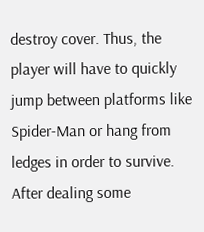destroy cover. Thus, the player will have to quickly jump between platforms like Spider-Man or hang from ledges in order to survive. After dealing some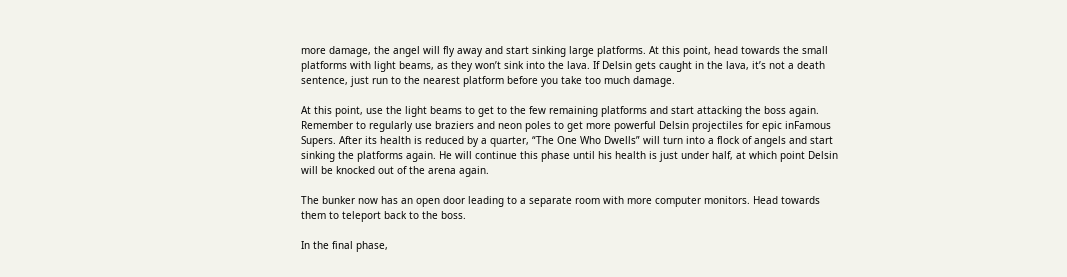more damage, the angel will fly away and start sinking large platforms. At this point, head towards the small platforms with light beams, as they won’t sink into the lava. If Delsin gets caught in the lava, it’s not a death sentence, just run to the nearest platform before you take too much damage.

At this point, use the light beams to get to the few remaining platforms and start attacking the boss again. Remember to regularly use braziers and neon poles to get more powerful Delsin projectiles for epic inFamous Supers. After its health is reduced by a quarter, “The One Who Dwells” will turn into a flock of angels and start sinking the platforms again. He will continue this phase until his health is just under half, at which point Delsin will be knocked out of the arena again.

The bunker now has an open door leading to a separate room with more computer monitors. Head towards them to teleport back to the boss.

In the final phase,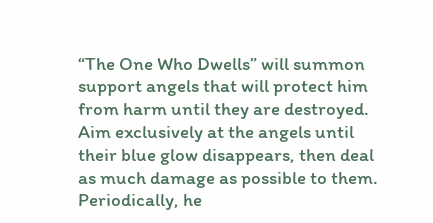“The One Who Dwells” will summon support angels that will protect him from harm until they are destroyed. Aim exclusively at the angels until their blue glow disappears, then deal as much damage as possible to them. Periodically, he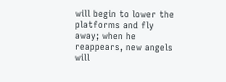will begin to lower the platforms and fly away; when he reappears, new angels will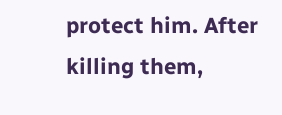protect him. After killing them,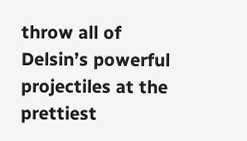throw all of Delsin’s powerful projectiles at the prettiest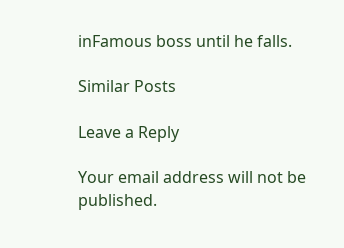inFamous boss until he falls.

Similar Posts

Leave a Reply

Your email address will not be published.